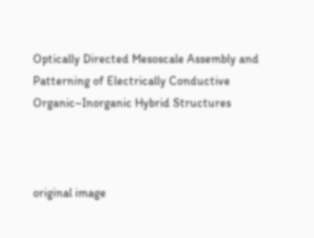Optically Directed Mesoscale Assembly and Patterning of Electrically Conductive Organic–Inorganic Hybrid Structures



original image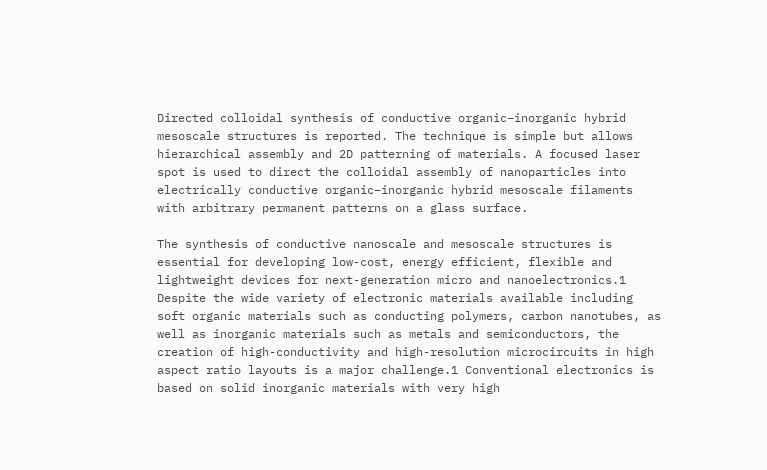Directed colloidal synthesis of conductive organic–inorganic hybrid mesoscale structures is reported. The technique is simple but allows hierarchical assembly and 2D patterning of materials. A focused laser spot is used to direct the colloidal assembly of nanoparticles into electrically conductive organic–inorganic hybrid mesoscale filaments with arbitrary permanent patterns on a glass surface.

The synthesis of conductive nanoscale and mesoscale structures is essential for developing low-cost, energy efficient, flexible and lightweight devices for next-generation micro and nanoelectronics.1 Despite the wide variety of electronic materials available including soft organic materials such as conducting polymers, carbon nanotubes, as well as inorganic materials such as metals and semiconductors, the creation of high-conductivity and high-resolution microcircuits in high aspect ratio layouts is a major challenge.1 Conventional electronics is based on solid inorganic materials with very high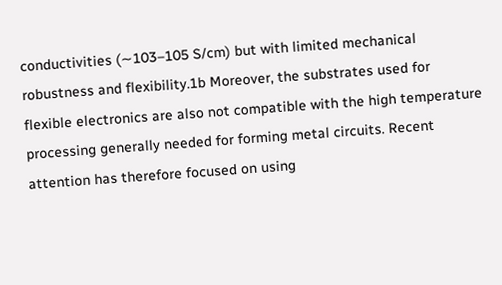conductivities (∼103–105 S/cm) but with limited mechanical robustness and flexibility.1b Moreover, the substrates used for flexible electronics are also not compatible with the high temperature processing generally needed for forming metal circuits. Recent attention has therefore focused on using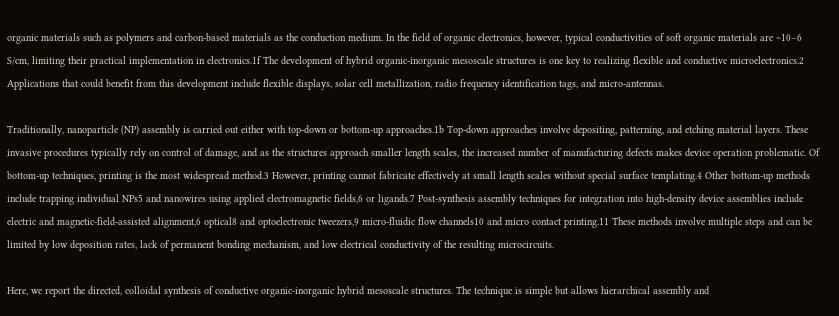organic materials such as polymers and carbon-based materials as the conduction medium. In the field of organic electronics, however, typical conductivities of soft organic materials are ∼10−6 S/cm, limiting their practical implementation in electronics.1f The development of hybrid organic-inorganic mesoscale structures is one key to realizing flexible and conductive microelectronics.2 Applications that could benefit from this development include flexible displays, solar cell metallization, radio frequency identification tags, and micro-antennas.

Traditionally, nanoparticle (NP) assembly is carried out either with top-down or bottom-up approaches.1b Top-down approaches involve depositing, patterning, and etching material layers. These invasive procedures typically rely on control of damage, and as the structures approach smaller length scales, the increased number of manufacturing defects makes device operation problematic. Of bottom-up techniques, printing is the most widespread method.3 However, printing cannot fabricate effectively at small length scales without special surface templating.4 Other bottom-up methods include trapping individual NPs5 and nanowires using applied electromagnetic fields,6 or ligands.7 Post-synthesis assembly techniques for integration into high-density device assemblies include electric and magnetic-field-assisted alignment,6 optical8 and optoelectronic tweezers,9 micro-fluidic flow channels10 and micro contact printing.11 These methods involve multiple steps and can be limited by low deposition rates, lack of permanent bonding mechanism, and low electrical conductivity of the resulting microcircuits.

Here, we report the directed, colloidal synthesis of conductive organic-inorganic hybrid mesoscale structures. The technique is simple but allows hierarchical assembly and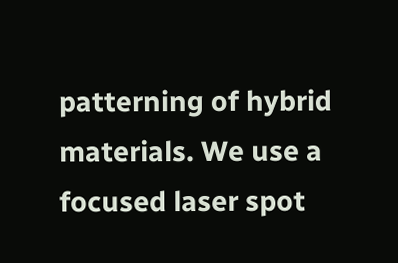patterning of hybrid materials. We use a focused laser spot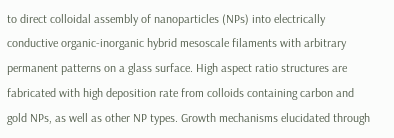to direct colloidal assembly of nanoparticles (NPs) into electrically conductive organic-inorganic hybrid mesoscale filaments with arbitrary permanent patterns on a glass surface. High aspect ratio structures are fabricated with high deposition rate from colloids containing carbon and gold NPs, as well as other NP types. Growth mechanisms elucidated through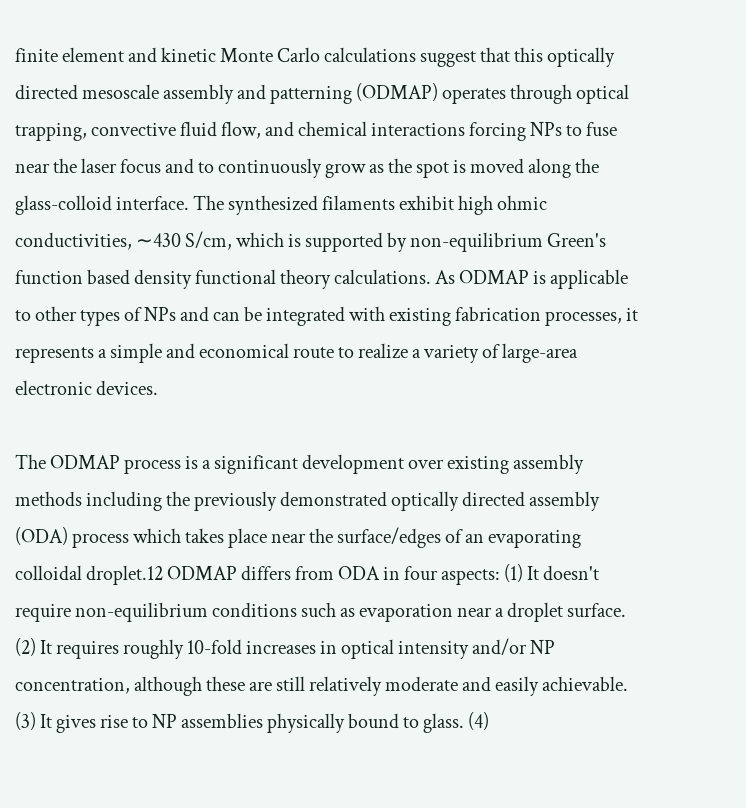finite element and kinetic Monte Carlo calculations suggest that this optically directed mesoscale assembly and patterning (ODMAP) operates through optical trapping, convective fluid flow, and chemical interactions forcing NPs to fuse near the laser focus and to continuously grow as the spot is moved along the glass-colloid interface. The synthesized filaments exhibit high ohmic conductivities, ∼430 S/cm, which is supported by non-equilibrium Green's function based density functional theory calculations. As ODMAP is applicable to other types of NPs and can be integrated with existing fabrication processes, it represents a simple and economical route to realize a variety of large-area electronic devices.

The ODMAP process is a significant development over existing assembly methods including the previously demonstrated optically directed assembly (ODA) process which takes place near the surface/edges of an evaporating colloidal droplet.12 ODMAP differs from ODA in four aspects: (1) It doesn't require non-equilibrium conditions such as evaporation near a droplet surface. (2) It requires roughly 10-fold increases in optical intensity and/or NP concentration, although these are still relatively moderate and easily achievable. (3) It gives rise to NP assemblies physically bound to glass. (4)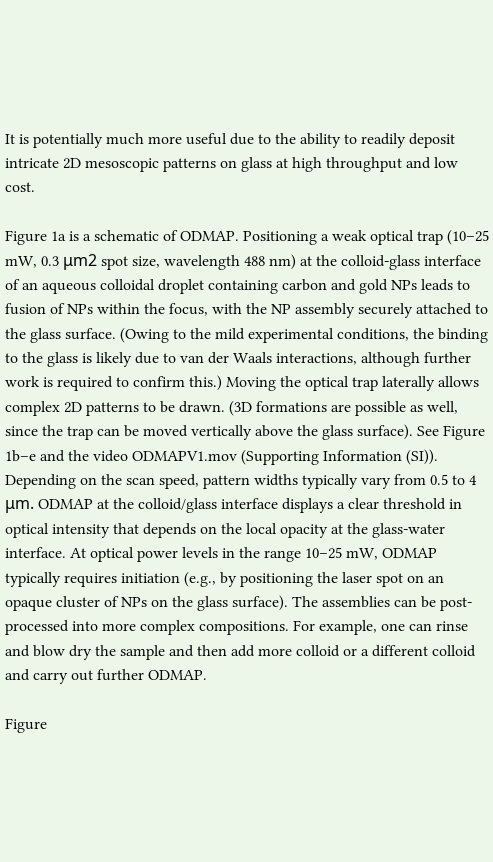It is potentially much more useful due to the ability to readily deposit intricate 2D mesoscopic patterns on glass at high throughput and low cost.

Figure 1a is a schematic of ODMAP. Positioning a weak optical trap (10–25 mW, 0.3 μm2 spot size, wavelength 488 nm) at the colloid-glass interface of an aqueous colloidal droplet containing carbon and gold NPs leads to fusion of NPs within the focus, with the NP assembly securely attached to the glass surface. (Owing to the mild experimental conditions, the binding to the glass is likely due to van der Waals interactions, although further work is required to confirm this.) Moving the optical trap laterally allows complex 2D patterns to be drawn. (3D formations are possible as well, since the trap can be moved vertically above the glass surface). See Figure 1b–e and the video ODMAPV1.mov (Supporting Information (SI)). Depending on the scan speed, pattern widths typically vary from 0.5 to 4 μm. ODMAP at the colloid/glass interface displays a clear threshold in optical intensity that depends on the local opacity at the glass-water interface. At optical power levels in the range 10–25 mW, ODMAP typically requires initiation (e.g., by positioning the laser spot on an opaque cluster of NPs on the glass surface). The assemblies can be post-processed into more complex compositions. For example, one can rinse and blow dry the sample and then add more colloid or a different colloid and carry out further ODMAP.

Figure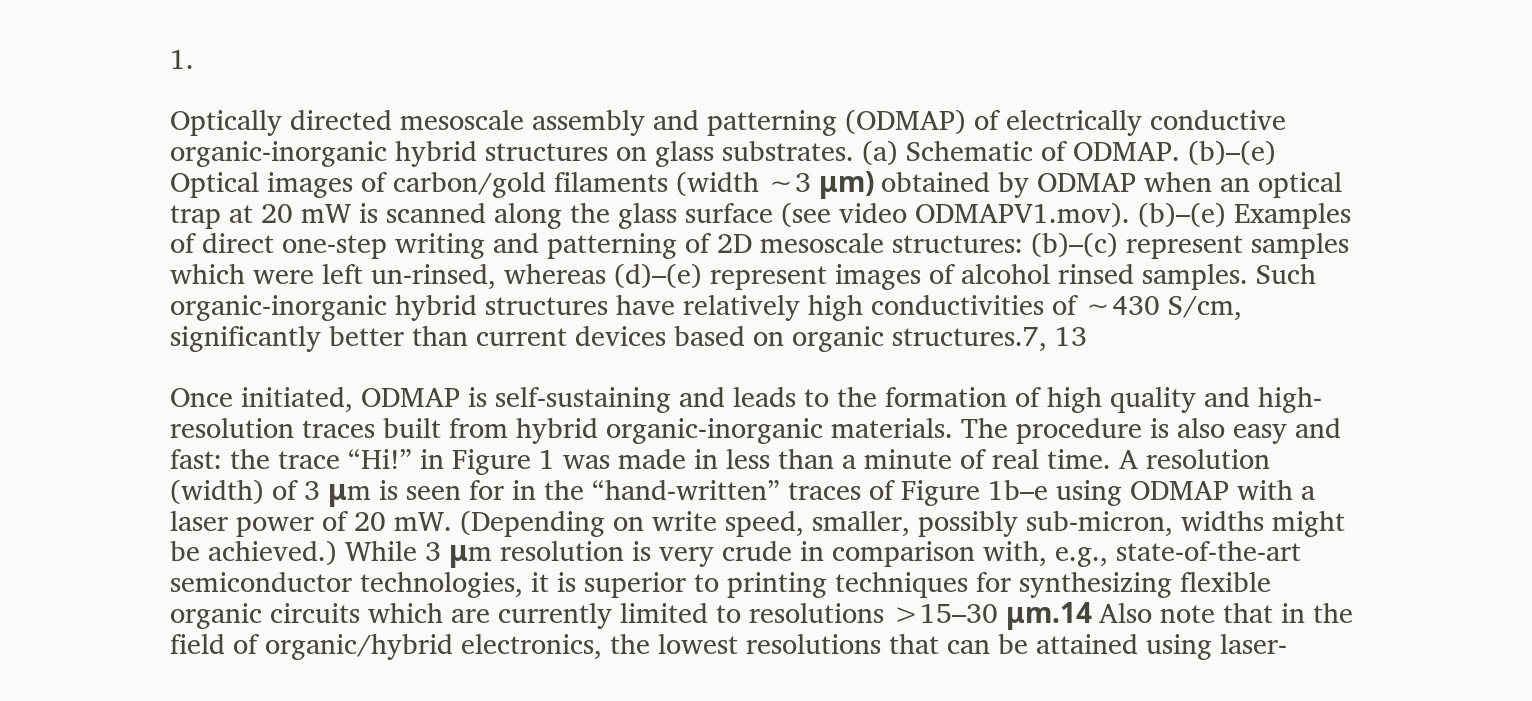1.

Optically directed mesoscale assembly and patterning (ODMAP) of electrically conductive organic-inorganic hybrid structures on glass substrates. (a) Schematic of ODMAP. (b)–(e) Optical images of carbon/gold filaments (width ∼3 μm) obtained by ODMAP when an optical trap at 20 mW is scanned along the glass surface (see video ODMAPV1.mov). (b)–(e) Examples of direct one-step writing and patterning of 2D mesoscale structures: (b)–(c) represent samples which were left un-rinsed, whereas (d)–(e) represent images of alcohol rinsed samples. Such organic-inorganic hybrid structures have relatively high conductivities of ∼430 S/cm, significantly better than current devices based on organic structures.7, 13

Once initiated, ODMAP is self-sustaining and leads to the formation of high quality and high-resolution traces built from hybrid organic-inorganic materials. The procedure is also easy and fast: the trace “Hi!” in Figure 1 was made in less than a minute of real time. A resolution (width) of 3 μm is seen for in the “hand-written” traces of Figure 1b–e using ODMAP with a laser power of 20 mW. (Depending on write speed, smaller, possibly sub-micron, widths might be achieved.) While 3 μm resolution is very crude in comparison with, e.g., state-of-the-art semiconductor technologies, it is superior to printing techniques for synthesizing flexible organic circuits which are currently limited to resolutions >15–30 μm.14 Also note that in the field of organic/hybrid electronics, the lowest resolutions that can be attained using laser-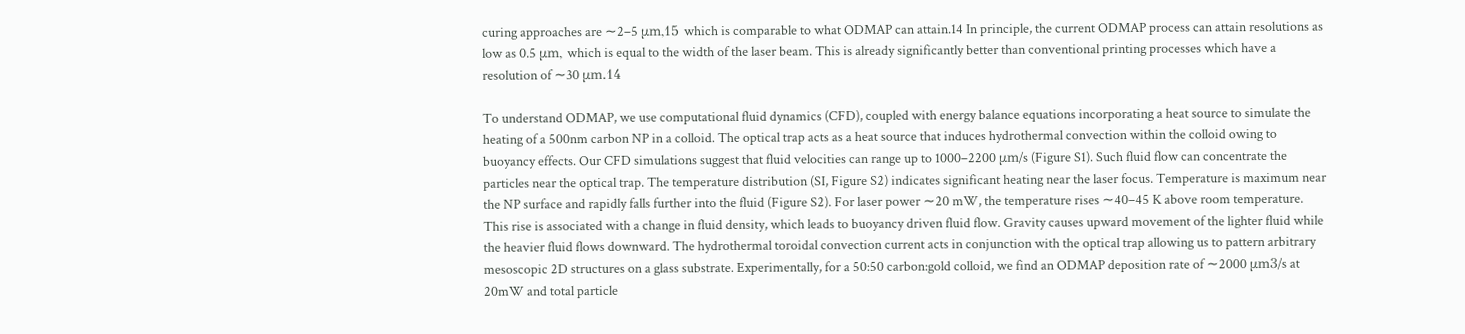curing approaches are ∼2–5 μm,15 which is comparable to what ODMAP can attain.14 In principle, the current ODMAP process can attain resolutions as low as 0.5 μm, which is equal to the width of the laser beam. This is already significantly better than conventional printing processes which have a resolution of ∼30 μm.14

To understand ODMAP, we use computational fluid dynamics (CFD), coupled with energy balance equations incorporating a heat source to simulate the heating of a 500nm carbon NP in a colloid. The optical trap acts as a heat source that induces hydrothermal convection within the colloid owing to buoyancy effects. Our CFD simulations suggest that fluid velocities can range up to 1000–2200 μm/s (Figure S1). Such fluid flow can concentrate the particles near the optical trap. The temperature distribution (SI, Figure S2) indicates significant heating near the laser focus. Temperature is maximum near the NP surface and rapidly falls further into the fluid (Figure S2). For laser power ∼20 mW, the temperature rises ∼40–45 K above room temperature. This rise is associated with a change in fluid density, which leads to buoyancy driven fluid flow. Gravity causes upward movement of the lighter fluid while the heavier fluid flows downward. The hydrothermal toroidal convection current acts in conjunction with the optical trap allowing us to pattern arbitrary mesoscopic 2D structures on a glass substrate. Experimentally, for a 50:50 carbon:gold colloid, we find an ODMAP deposition rate of ∼2000 μm3/s at 20mW and total particle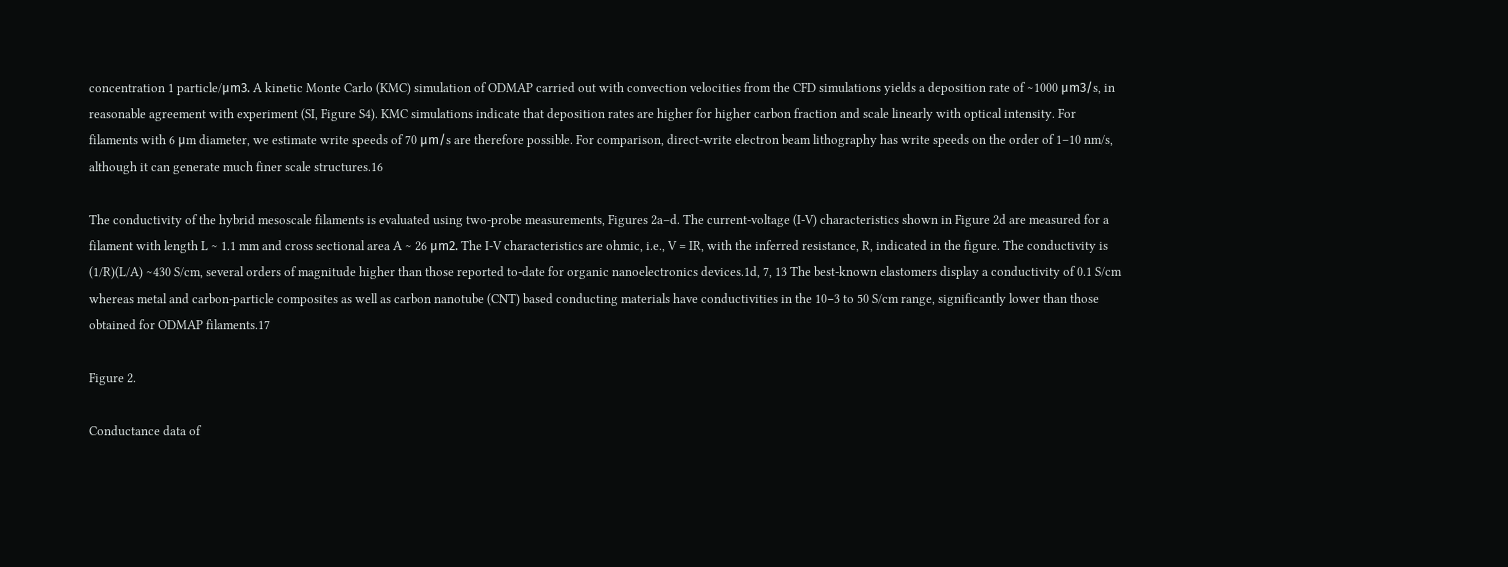concentration 1 particle/μm3. A kinetic Monte Carlo (KMC) simulation of ODMAP carried out with convection velocities from the CFD simulations yields a deposition rate of ∼1000 μm3/s, in reasonable agreement with experiment (SI, Figure S4). KMC simulations indicate that deposition rates are higher for higher carbon fraction and scale linearly with optical intensity. For filaments with 6 μm diameter, we estimate write speeds of 70 μm/s are therefore possible. For comparison, direct-write electron beam lithography has write speeds on the order of 1–10 nm/s, although it can generate much finer scale structures.16

The conductivity of the hybrid mesoscale filaments is evaluated using two-probe measurements, Figures 2a–d. The current-voltage (I-V) characteristics shown in Figure 2d are measured for a filament with length L ∼ 1.1 mm and cross sectional area A ∼ 26 μm2. The I-V characteristics are ohmic, i.e., V = IR, with the inferred resistance, R, indicated in the figure. The conductivity is (1/R)(L/A) ∼430 S/cm, several orders of magnitude higher than those reported to-date for organic nanoelectronics devices.1d, 7, 13 The best-known elastomers display a conductivity of 0.1 S/cm whereas metal and carbon-particle composites as well as carbon nanotube (CNT) based conducting materials have conductivities in the 10−3 to 50 S/cm range, significantly lower than those obtained for ODMAP filaments.17

Figure 2.

Conductance data of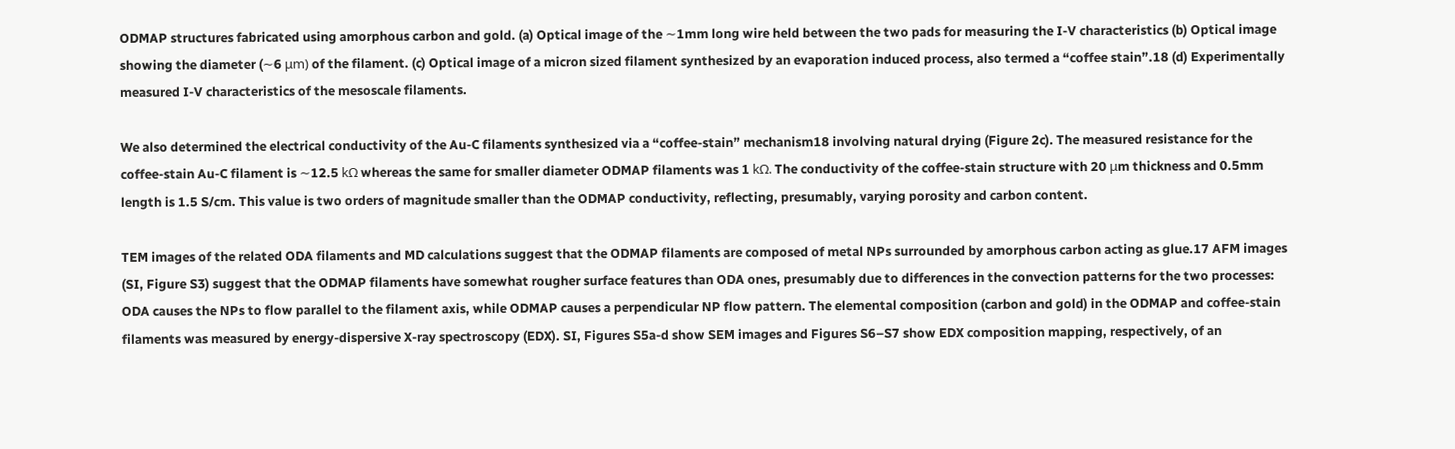ODMAP structures fabricated using amorphous carbon and gold. (a) Optical image of the ∼1mm long wire held between the two pads for measuring the I-V characteristics (b) Optical image showing the diameter (∼6 μm) of the filament. (c) Optical image of a micron sized filament synthesized by an evaporation induced process, also termed a “coffee stain”.18 (d) Experimentally measured I-V characteristics of the mesoscale filaments.

We also determined the electrical conductivity of the Au-C filaments synthesized via a “coffee-stain” mechanism18 involving natural drying (Figure 2c). The measured resistance for the coffee-stain Au-C filament is ∼12.5 kΩ whereas the same for smaller diameter ODMAP filaments was 1 kΩ. The conductivity of the coffee-stain structure with 20 μm thickness and 0.5mm length is 1.5 S/cm. This value is two orders of magnitude smaller than the ODMAP conductivity, reflecting, presumably, varying porosity and carbon content.

TEM images of the related ODA filaments and MD calculations suggest that the ODMAP filaments are composed of metal NPs surrounded by amorphous carbon acting as glue.17 AFM images (SI, Figure S3) suggest that the ODMAP filaments have somewhat rougher surface features than ODA ones, presumably due to differences in the convection patterns for the two processes: ODA causes the NPs to flow parallel to the filament axis, while ODMAP causes a perpendicular NP flow pattern. The elemental composition (carbon and gold) in the ODMAP and coffee-stain filaments was measured by energy-dispersive X-ray spectroscopy (EDX). SI, Figures S5a-d show SEM images and Figures S6–S7 show EDX composition mapping, respectively, of an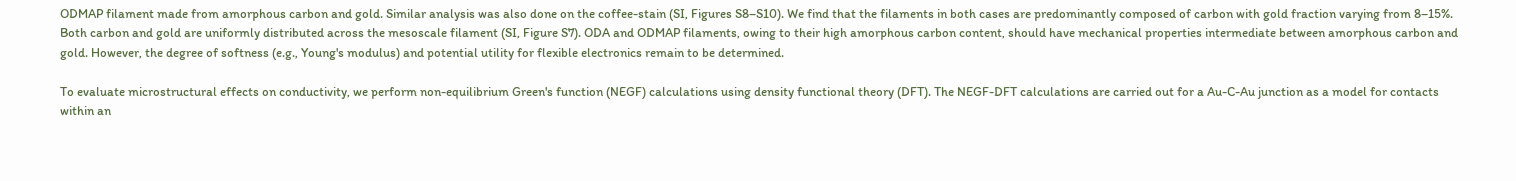ODMAP filament made from amorphous carbon and gold. Similar analysis was also done on the coffee-stain (SI, Figures S8–S10). We find that the filaments in both cases are predominantly composed of carbon with gold fraction varying from 8–15%. Both carbon and gold are uniformly distributed across the mesoscale filament (SI, Figure S7). ODA and ODMAP filaments, owing to their high amorphous carbon content, should have mechanical properties intermediate between amorphous carbon and gold. However, the degree of softness (e.g., Young's modulus) and potential utility for flexible electronics remain to be determined.

To evaluate microstructural effects on conductivity, we perform non-equilibrium Green's function (NEGF) calculations using density functional theory (DFT). The NEGF-DFT calculations are carried out for a Au-C-Au junction as a model for contacts within an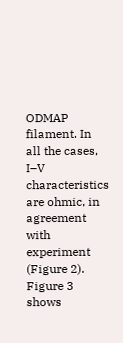ODMAP filament. In all the cases, I–V characteristics are ohmic, in agreement with experiment (Figure 2). Figure 3 shows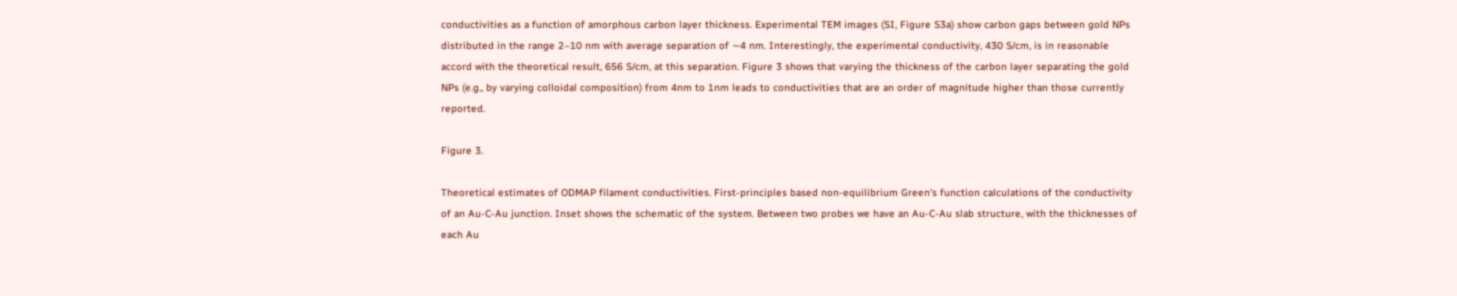conductivities as a function of amorphous carbon layer thickness. Experimental TEM images (SI, Figure S3a) show carbon gaps between gold NPs distributed in the range 2–10 nm with average separation of ∼4 nm. Interestingly, the experimental conductivity, 430 S/cm, is in reasonable accord with the theoretical result, 656 S/cm, at this separation. Figure 3 shows that varying the thickness of the carbon layer separating the gold NPs (e.g., by varying colloidal composition) from 4nm to 1nm leads to conductivities that are an order of magnitude higher than those currently reported.

Figure 3.

Theoretical estimates of ODMAP filament conductivities. First-principles based non-equilibrium Green's function calculations of the conductivity of an Au-C-Au junction. Inset shows the schematic of the system. Between two probes we have an Au-C-Au slab structure, with the thicknesses of each Au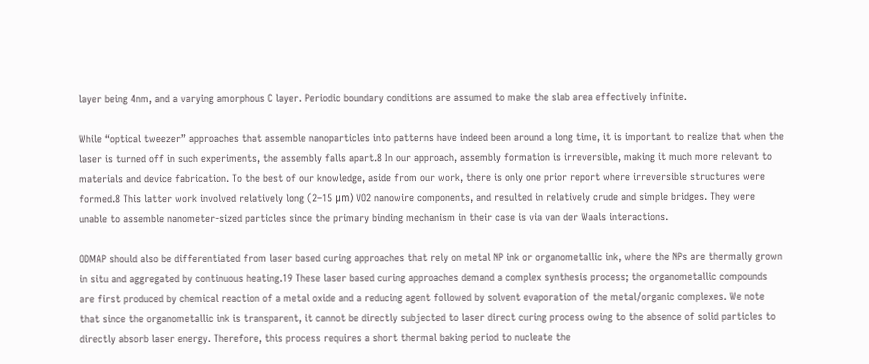layer being 4nm, and a varying amorphous C layer. Periodic boundary conditions are assumed to make the slab area effectively infinite.

While “optical tweezer” approaches that assemble nanoparticles into patterns have indeed been around a long time, it is important to realize that when the laser is turned off in such experiments, the assembly falls apart.8 In our approach, assembly formation is irreversible, making it much more relevant to materials and device fabrication. To the best of our knowledge, aside from our work, there is only one prior report where irreversible structures were formed.8 This latter work involved relatively long (2–15 μm) VO2 nanowire components, and resulted in relatively crude and simple bridges. They were unable to assemble nanometer-sized particles since the primary binding mechanism in their case is via van der Waals interactions.

ODMAP should also be differentiated from laser based curing approaches that rely on metal NP ink or organometallic ink, where the NPs are thermally grown in situ and aggregated by continuous heating.19 These laser based curing approaches demand a complex synthesis process; the organometallic compounds are first produced by chemical reaction of a metal oxide and a reducing agent followed by solvent evaporation of the metal/organic complexes. We note that since the organometallic ink is transparent, it cannot be directly subjected to laser direct curing process owing to the absence of solid particles to directly absorb laser energy. Therefore, this process requires a short thermal baking period to nucleate the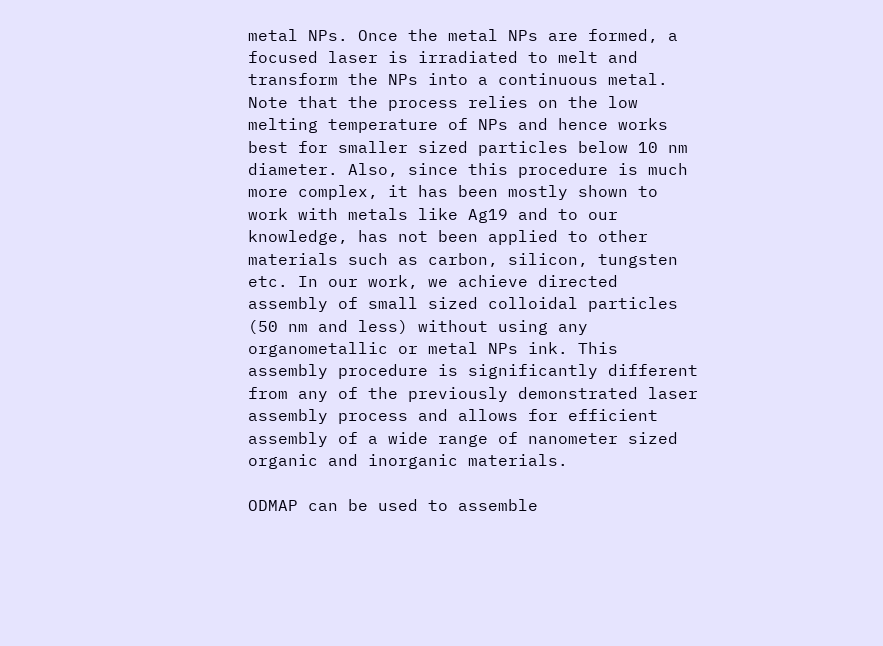metal NPs. Once the metal NPs are formed, a focused laser is irradiated to melt and transform the NPs into a continuous metal. Note that the process relies on the low melting temperature of NPs and hence works best for smaller sized particles below 10 nm diameter. Also, since this procedure is much more complex, it has been mostly shown to work with metals like Ag19 and to our knowledge, has not been applied to other materials such as carbon, silicon, tungsten etc. In our work, we achieve directed assembly of small sized colloidal particles (50 nm and less) without using any organometallic or metal NPs ink. This assembly procedure is significantly different from any of the previously demonstrated laser assembly process and allows for efficient assembly of a wide range of nanometer sized organic and inorganic materials.

ODMAP can be used to assemble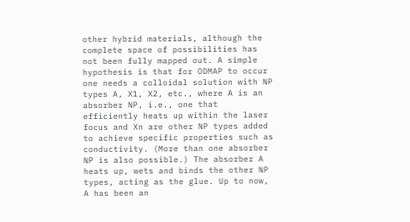other hybrid materials, although the complete space of possibilities has not been fully mapped out. A simple hypothesis is that for ODMAP to occur one needs a colloidal solution with NP types A, X1, X2, etc., where A is an absorber NP, i.e., one that efficiently heats up within the laser focus and Xn are other NP types added to achieve specific properties such as conductivity. (More than one absorber NP is also possible.) The absorber A heats up, wets and binds the other NP types, acting as the glue. Up to now, A has been an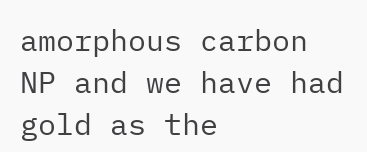amorphous carbon NP and we have had gold as the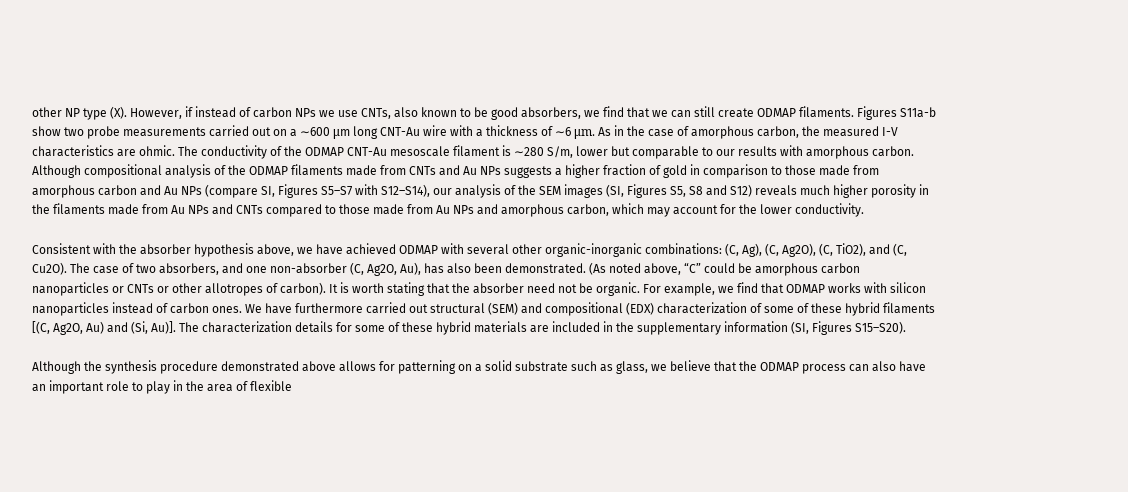other NP type (X). However, if instead of carbon NPs we use CNTs, also known to be good absorbers, we find that we can still create ODMAP filaments. Figures S11a-b show two probe measurements carried out on a ∼600 μm long CNT-Au wire with a thickness of ∼6 μm. As in the case of amorphous carbon, the measured I-V characteristics are ohmic. The conductivity of the ODMAP CNT-Au mesoscale filament is ∼280 S/m, lower but comparable to our results with amorphous carbon. Although compositional analysis of the ODMAP filaments made from CNTs and Au NPs suggests a higher fraction of gold in comparison to those made from amorphous carbon and Au NPs (compare SI, Figures S5–S7 with S12–S14), our analysis of the SEM images (SI, Figures S5, S8 and S12) reveals much higher porosity in the filaments made from Au NPs and CNTs compared to those made from Au NPs and amorphous carbon, which may account for the lower conductivity.

Consistent with the absorber hypothesis above, we have achieved ODMAP with several other organic-inorganic combinations: (C, Ag), (C, Ag2O), (C, TiO2), and (C, Cu2O). The case of two absorbers, and one non-absorber (C, Ag2O, Au), has also been demonstrated. (As noted above, “C” could be amorphous carbon nanoparticles or CNTs or other allotropes of carbon). It is worth stating that the absorber need not be organic. For example, we find that ODMAP works with silicon nanoparticles instead of carbon ones. We have furthermore carried out structural (SEM) and compositional (EDX) characterization of some of these hybrid filaments [(C, Ag2O, Au) and (Si, Au)]. The characterization details for some of these hybrid materials are included in the supplementary information (SI, Figures S15–S20).

Although the synthesis procedure demonstrated above allows for patterning on a solid substrate such as glass, we believe that the ODMAP process can also have an important role to play in the area of flexible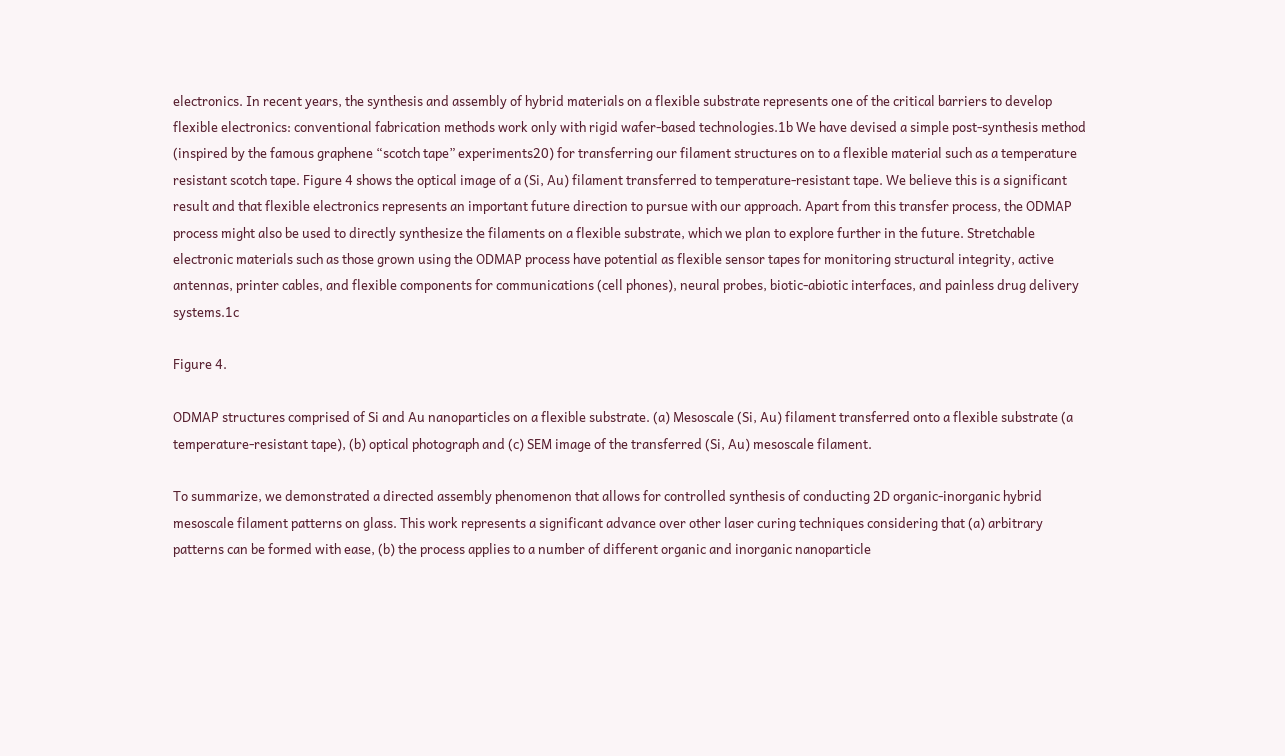electronics. In recent years, the synthesis and assembly of hybrid materials on a flexible substrate represents one of the critical barriers to develop flexible electronics: conventional fabrication methods work only with rigid wafer-based technologies.1b We have devised a simple post-synthesis method (inspired by the famous graphene “scotch tape” experiments20) for transferring our filament structures on to a flexible material such as a temperature resistant scotch tape. Figure 4 shows the optical image of a (Si, Au) filament transferred to temperature-resistant tape. We believe this is a significant result and that flexible electronics represents an important future direction to pursue with our approach. Apart from this transfer process, the ODMAP process might also be used to directly synthesize the filaments on a flexible substrate, which we plan to explore further in the future. Stretchable electronic materials such as those grown using the ODMAP process have potential as flexible sensor tapes for monitoring structural integrity, active antennas, printer cables, and flexible components for communications (cell phones), neural probes, biotic-abiotic interfaces, and painless drug delivery systems.1c

Figure 4.

ODMAP structures comprised of Si and Au nanoparticles on a flexible substrate. (a) Mesoscale (Si, Au) filament transferred onto a flexible substrate (a temperature-resistant tape), (b) optical photograph and (c) SEM image of the transferred (Si, Au) mesoscale filament.

To summarize, we demonstrated a directed assembly phenomenon that allows for controlled synthesis of conducting 2D organic-inorganic hybrid mesoscale filament patterns on glass. This work represents a significant advance over other laser curing techniques considering that (a) arbitrary patterns can be formed with ease, (b) the process applies to a number of different organic and inorganic nanoparticle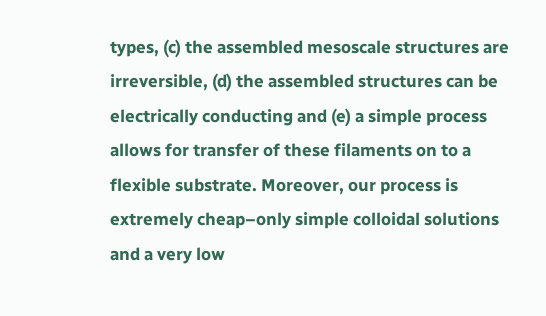types, (c) the assembled mesoscale structures are irreversible, (d) the assembled structures can be electrically conducting and (e) a simple process allows for transfer of these filaments on to a flexible substrate. Moreover, our process is extremely cheap–only simple colloidal solutions and a very low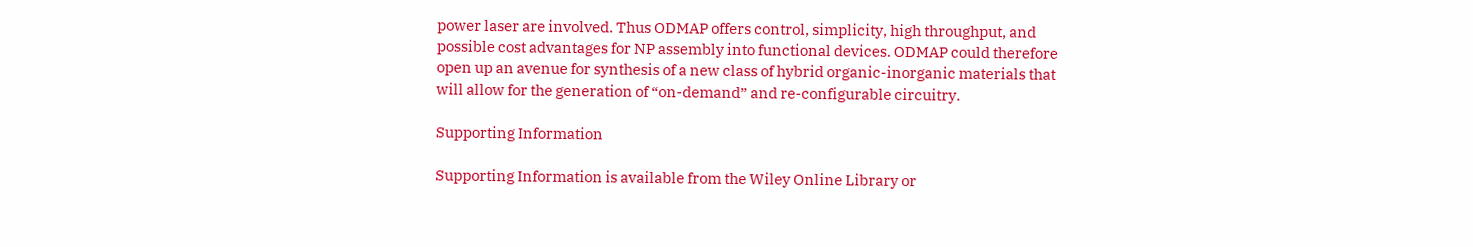power laser are involved. Thus ODMAP offers control, simplicity, high throughput, and possible cost advantages for NP assembly into functional devices. ODMAP could therefore open up an avenue for synthesis of a new class of hybrid organic-inorganic materials that will allow for the generation of “on-demand” and re-configurable circuitry.

Supporting Information

Supporting Information is available from the Wiley Online Library or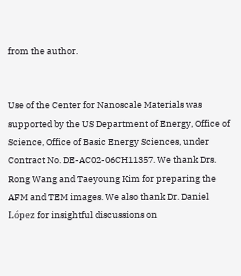from the author.


Use of the Center for Nanoscale Materials was supported by the US Department of Energy, Office of Science, Office of Basic Energy Sciences, under Contract No. DE-AC02-06CH11357. We thank Drs. Rong Wang and Taeyoung Kim for preparing the AFM and TEM images. We also thank Dr. Daniel López for insightful discussions on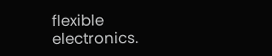flexible electronics.